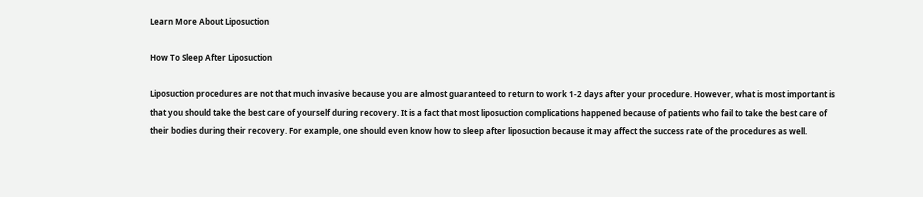Learn More About Liposuction

How To Sleep After Liposuction

Liposuction procedures are not that much invasive because you are almost guaranteed to return to work 1-2 days after your procedure. However, what is most important is that you should take the best care of yourself during recovery. It is a fact that most liposuction complications happened because of patients who fail to take the best care of their bodies during their recovery. For example, one should even know how to sleep after liposuction because it may affect the success rate of the procedures as well.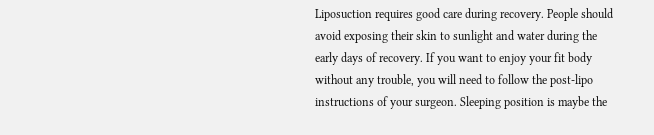Liposuction requires good care during recovery. People should avoid exposing their skin to sunlight and water during the early days of recovery. If you want to enjoy your fit body without any trouble, you will need to follow the post-lipo instructions of your surgeon. Sleeping position is maybe the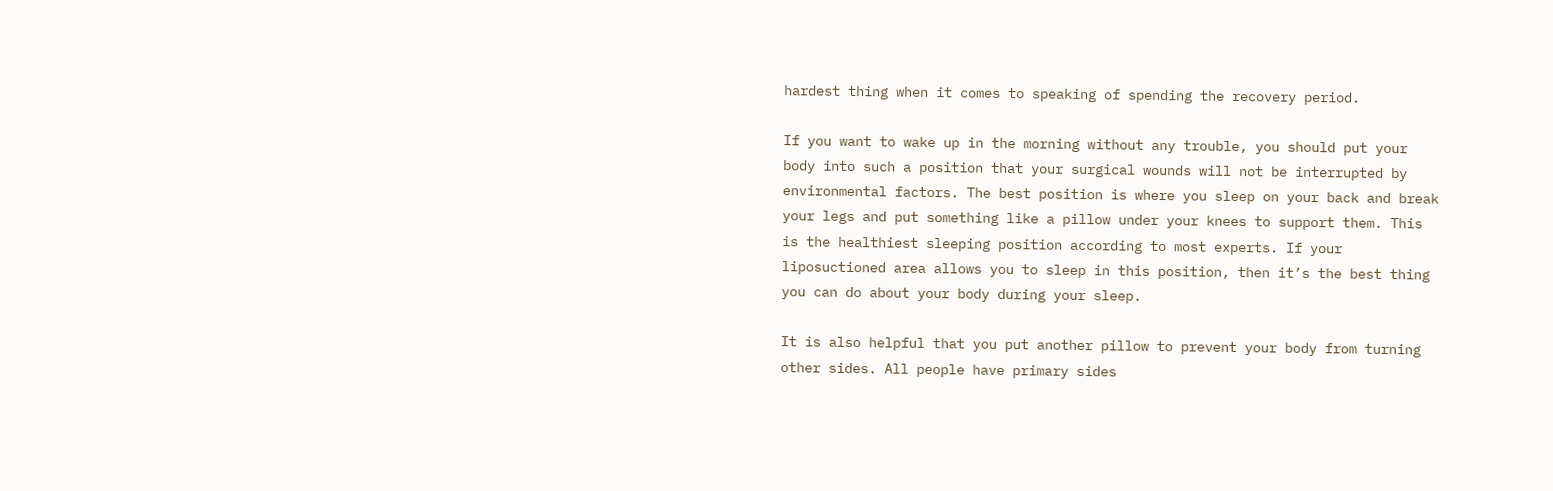hardest thing when it comes to speaking of spending the recovery period.

If you want to wake up in the morning without any trouble, you should put your body into such a position that your surgical wounds will not be interrupted by environmental factors. The best position is where you sleep on your back and break your legs and put something like a pillow under your knees to support them. This is the healthiest sleeping position according to most experts. If your liposuctioned area allows you to sleep in this position, then it’s the best thing you can do about your body during your sleep.

It is also helpful that you put another pillow to prevent your body from turning other sides. All people have primary sides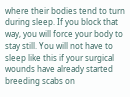where their bodies tend to turn during sleep. If you block that way, you will force your body to stay still. You will not have to sleep like this if your surgical wounds have already started breeding scabs on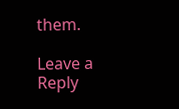them.

Leave a Reply